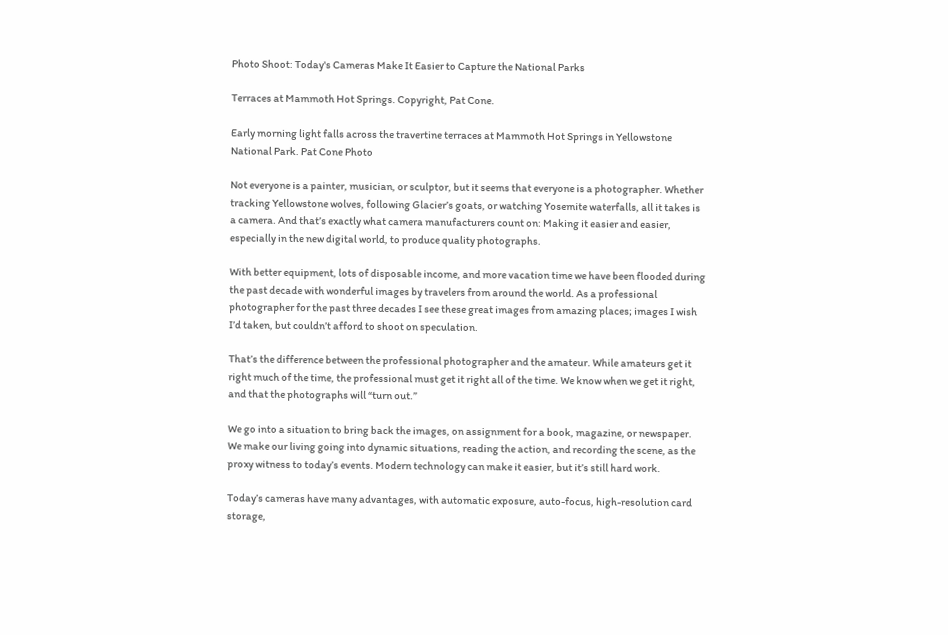Photo Shoot: Today's Cameras Make It Easier to Capture the National Parks

Terraces at Mammoth Hot Springs. Copyright, Pat Cone.

Early morning light falls across the travertine terraces at Mammoth Hot Springs in Yellowstone National Park. Pat Cone Photo

Not everyone is a painter, musician, or sculptor, but it seems that everyone is a photographer. Whether tracking Yellowstone wolves, following Glacier’s goats, or watching Yosemite waterfalls, all it takes is a camera. And that’s exactly what camera manufacturers count on: Making it easier and easier, especially in the new digital world, to produce quality photographs.

With better equipment, lots of disposable income, and more vacation time we have been flooded during the past decade with wonderful images by travelers from around the world. As a professional photographer for the past three decades I see these great images from amazing places; images I wish I’d taken, but couldn’t afford to shoot on speculation.

That’s the difference between the professional photographer and the amateur. While amateurs get it right much of the time, the professional must get it right all of the time. We know when we get it right, and that the photographs will “turn out.”

We go into a situation to bring back the images, on assignment for a book, magazine, or newspaper. We make our living going into dynamic situations, reading the action, and recording the scene, as the proxy witness to today’s events. Modern technology can make it easier, but it’s still hard work.

Today’s cameras have many advantages, with automatic exposure, auto-focus, high-resolution card storage,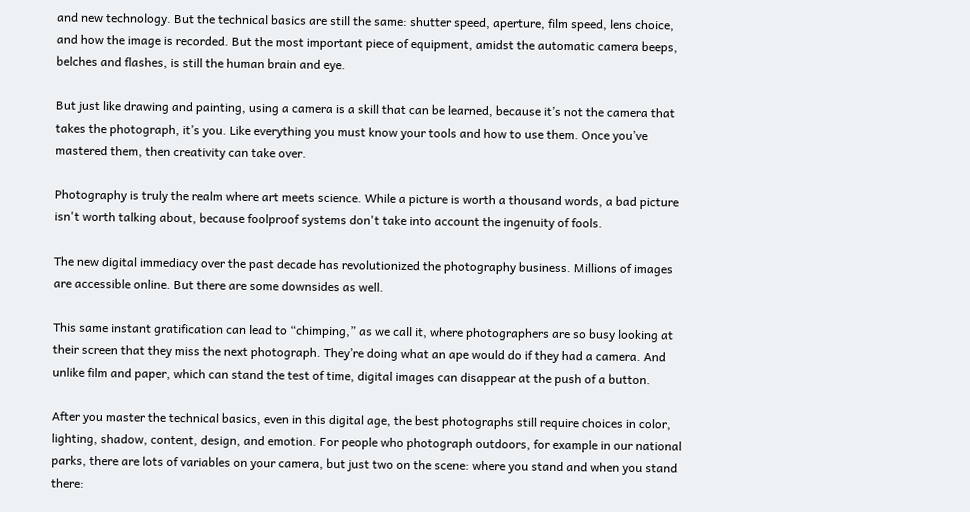and new technology. But the technical basics are still the same: shutter speed, aperture, film speed, lens choice, and how the image is recorded. But the most important piece of equipment, amidst the automatic camera beeps, belches and flashes, is still the human brain and eye.

But just like drawing and painting, using a camera is a skill that can be learned, because it’s not the camera that takes the photograph, it’s you. Like everything you must know your tools and how to use them. Once you’ve mastered them, then creativity can take over.

Photography is truly the realm where art meets science. While a picture is worth a thousand words, a bad picture isn't worth talking about, because foolproof systems don't take into account the ingenuity of fools.

The new digital immediacy over the past decade has revolutionized the photography business. Millions of images are accessible online. But there are some downsides as well.

This same instant gratification can lead to “chimping,” as we call it, where photographers are so busy looking at their screen that they miss the next photograph. They’re doing what an ape would do if they had a camera. And unlike film and paper, which can stand the test of time, digital images can disappear at the push of a button.

After you master the technical basics, even in this digital age, the best photographs still require choices in color, lighting, shadow, content, design, and emotion. For people who photograph outdoors, for example in our national parks, there are lots of variables on your camera, but just two on the scene: where you stand and when you stand there: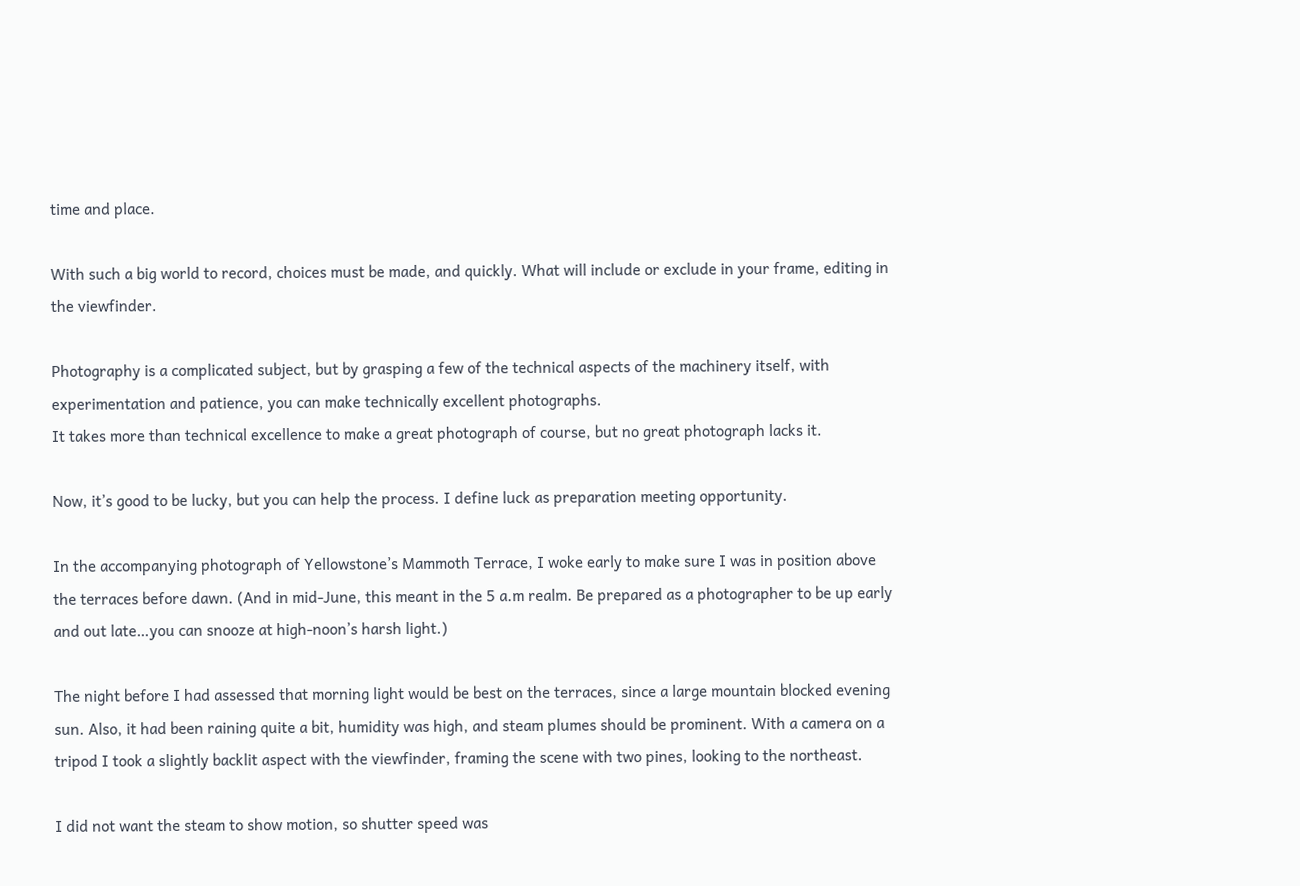time and place.

With such a big world to record, choices must be made, and quickly. What will include or exclude in your frame, editing in the viewfinder.

Photography is a complicated subject, but by grasping a few of the technical aspects of the machinery itself, with experimentation and patience, you can make technically excellent photographs.
It takes more than technical excellence to make a great photograph of course, but no great photograph lacks it.

Now, it’s good to be lucky, but you can help the process. I define luck as preparation meeting opportunity.

In the accompanying photograph of Yellowstone’s Mammoth Terrace, I woke early to make sure I was in position above the terraces before dawn. (And in mid-June, this meant in the 5 a.m realm. Be prepared as a photographer to be up early and out late…you can snooze at high-noon’s harsh light.)

The night before I had assessed that morning light would be best on the terraces, since a large mountain blocked evening sun. Also, it had been raining quite a bit, humidity was high, and steam plumes should be prominent. With a camera on a tripod I took a slightly backlit aspect with the viewfinder, framing the scene with two pines, looking to the northeast.

I did not want the steam to show motion, so shutter speed was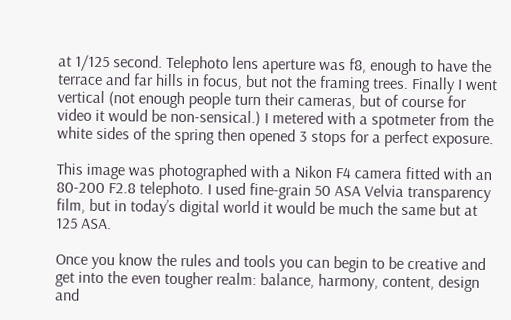at 1/125 second. Telephoto lens aperture was f8, enough to have the terrace and far hills in focus, but not the framing trees. Finally I went vertical (not enough people turn their cameras, but of course for video it would be non-sensical.) I metered with a spotmeter from the white sides of the spring then opened 3 stops for a perfect exposure.

This image was photographed with a Nikon F4 camera fitted with an 80-200 F2.8 telephoto. I used fine-grain 50 ASA Velvia transparency film, but in today’s digital world it would be much the same but at 125 ASA.

Once you know the rules and tools you can begin to be creative and get into the even tougher realm: balance, harmony, content, design and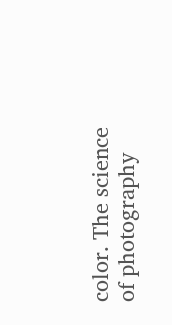color. The science of photography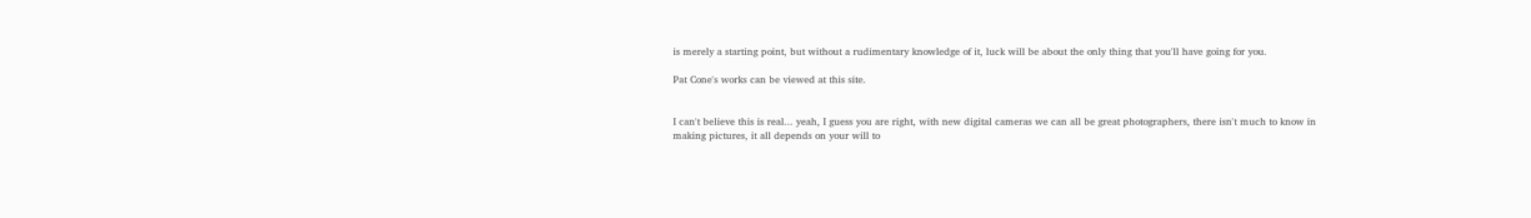is merely a starting point, but without a rudimentary knowledge of it, luck will be about the only thing that you'll have going for you.

Pat Cone's works can be viewed at this site.


I can't believe this is real... yeah, I guess you are right, with new digital cameras we can all be great photographers, there isn't much to know in making pictures, it all depends on your will to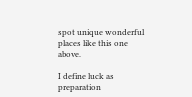spot unique wonderful places like this one above.

I define luck as preparation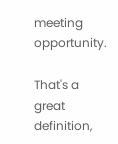meeting opportunity.

That's a great definition,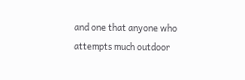and one that anyone who attempts much outdoor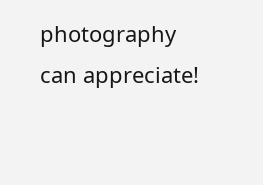photography can appreciate!